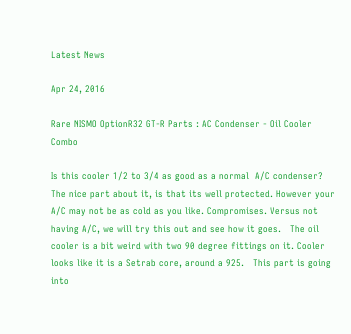Latest News

Apr 24, 2016

Rare NISMO OptionR32 GT-R Parts : AC Condenser - Oil Cooler Combo

Is this cooler 1/2 to 3/4 as good as a normal  A/C condenser? The nice part about it, is that its well protected. However your A/C may not be as cold as you like. Compromises. Versus not having A/C, we will try this out and see how it goes.   The oil cooler is a bit weird with two 90 degree fittings on it. Cooler looks like it is a Setrab core, around a 925.   This part is going into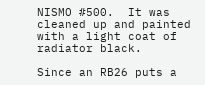NISMO #500.  It was cleaned up and painted with a light coat of radiator black.

Since an RB26 puts a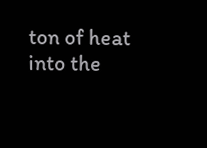ton of heat into the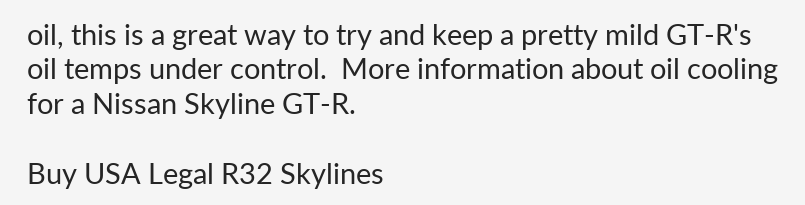oil, this is a great way to try and keep a pretty mild GT-R's oil temps under control.  More information about oil cooling for a Nissan Skyline GT-R.

Buy USA Legal R32 Skylines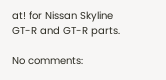at! for Nissan Skyline GT-R and GT-R parts.

No comments: